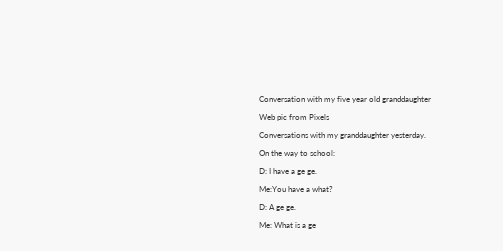Conversation with my five year old granddaughter

Web pic from Pixels

Conversations with my granddaughter yesterday.

On the way to school:

D: I have a ge ge.

Me:You have a what?

D: A ge ge.

Me: What is a ge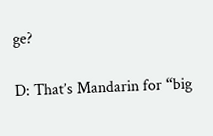ge?

D: That’s Mandarin for “big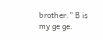brother.” B is my ge ge.